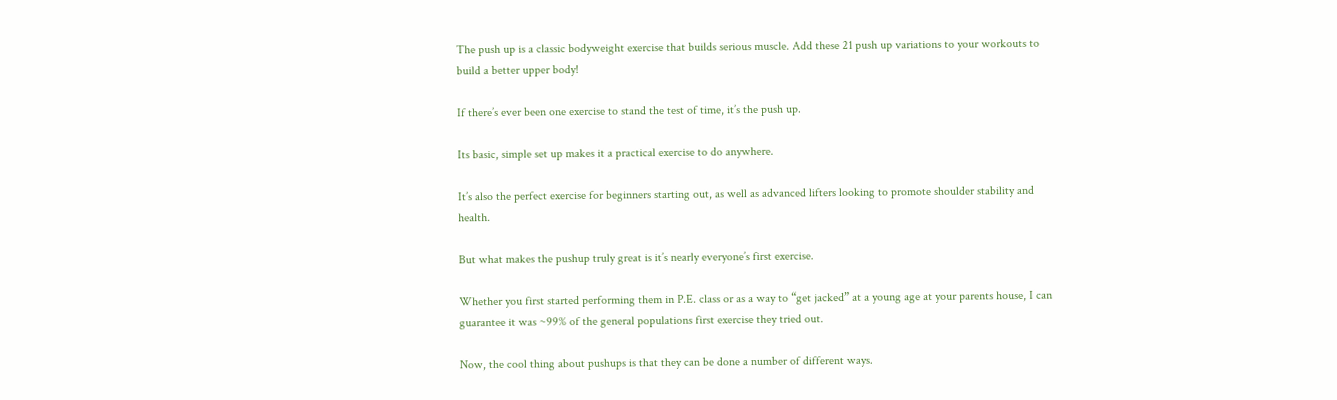The push up is a classic bodyweight exercise that builds serious muscle. Add these 21 push up variations to your workouts to build a better upper body!

If there’s ever been one exercise to stand the test of time, it’s the push up.

Its basic, simple set up makes it a practical exercise to do anywhere.

It’s also the perfect exercise for beginners starting out, as well as advanced lifters looking to promote shoulder stability and health.

But what makes the pushup truly great is it’s nearly everyone’s first exercise.

Whether you first started performing them in P.E. class or as a way to “get jacked” at a young age at your parents house, I can guarantee it was ~99% of the general populations first exercise they tried out.

Now, the cool thing about pushups is that they can be done a number of different ways.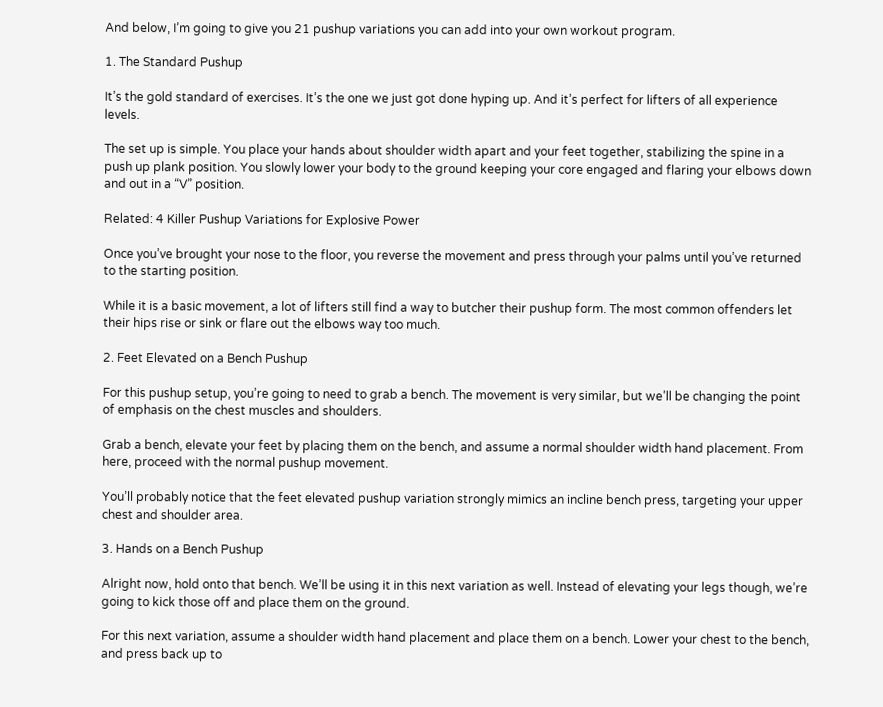And below, I’m going to give you 21 pushup variations you can add into your own workout program.

1. The Standard Pushup

It’s the gold standard of exercises. It’s the one we just got done hyping up. And it’s perfect for lifters of all experience levels.

The set up is simple. You place your hands about shoulder width apart and your feet together, stabilizing the spine in a push up plank position. You slowly lower your body to the ground keeping your core engaged and flaring your elbows down and out in a “V” position.

Related: 4 Killer Pushup Variations for Explosive Power

Once you’ve brought your nose to the floor, you reverse the movement and press through your palms until you’ve returned to the starting position.

While it is a basic movement, a lot of lifters still find a way to butcher their pushup form. The most common offenders let their hips rise or sink or flare out the elbows way too much.

2. Feet Elevated on a Bench Pushup

For this pushup setup, you’re going to need to grab a bench. The movement is very similar, but we’ll be changing the point of emphasis on the chest muscles and shoulders.

Grab a bench, elevate your feet by placing them on the bench, and assume a normal shoulder width hand placement. From here, proceed with the normal pushup movement.

You’ll probably notice that the feet elevated pushup variation strongly mimics an incline bench press, targeting your upper chest and shoulder area.

3. Hands on a Bench Pushup

Alright now, hold onto that bench. We’ll be using it in this next variation as well. Instead of elevating your legs though, we’re going to kick those off and place them on the ground.

For this next variation, assume a shoulder width hand placement and place them on a bench. Lower your chest to the bench, and press back up to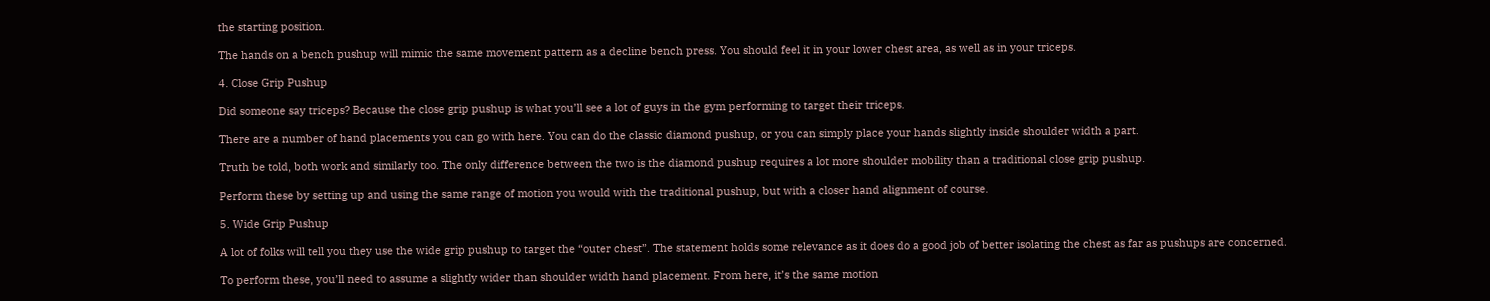the starting position.

The hands on a bench pushup will mimic the same movement pattern as a decline bench press. You should feel it in your lower chest area, as well as in your triceps.

4. Close Grip Pushup

Did someone say triceps? Because the close grip pushup is what you’ll see a lot of guys in the gym performing to target their triceps.

There are a number of hand placements you can go with here. You can do the classic diamond pushup, or you can simply place your hands slightly inside shoulder width a part.

Truth be told, both work and similarly too. The only difference between the two is the diamond pushup requires a lot more shoulder mobility than a traditional close grip pushup.

Perform these by setting up and using the same range of motion you would with the traditional pushup, but with a closer hand alignment of course.

5. Wide Grip Pushup

A lot of folks will tell you they use the wide grip pushup to target the “outer chest”. The statement holds some relevance as it does do a good job of better isolating the chest as far as pushups are concerned.

To perform these, you’ll need to assume a slightly wider than shoulder width hand placement. From here, it’s the same motion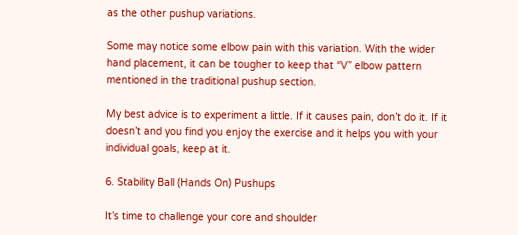as the other pushup variations.

Some may notice some elbow pain with this variation. With the wider hand placement, it can be tougher to keep that “V” elbow pattern mentioned in the traditional pushup section.

My best advice is to experiment a little. If it causes pain, don’t do it. If it doesn’t and you find you enjoy the exercise and it helps you with your individual goals, keep at it.

6. Stability Ball (Hands On) Pushups

It’s time to challenge your core and shoulder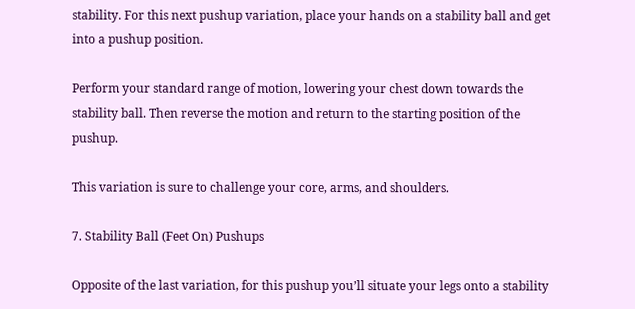stability. For this next pushup variation, place your hands on a stability ball and get into a pushup position.

Perform your standard range of motion, lowering your chest down towards the stability ball. Then reverse the motion and return to the starting position of the pushup.

This variation is sure to challenge your core, arms, and shoulders.

7. Stability Ball (Feet On) Pushups

Opposite of the last variation, for this pushup you’ll situate your legs onto a stability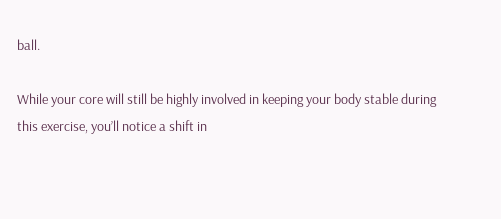ball.

While your core will still be highly involved in keeping your body stable during this exercise, you’ll notice a shift in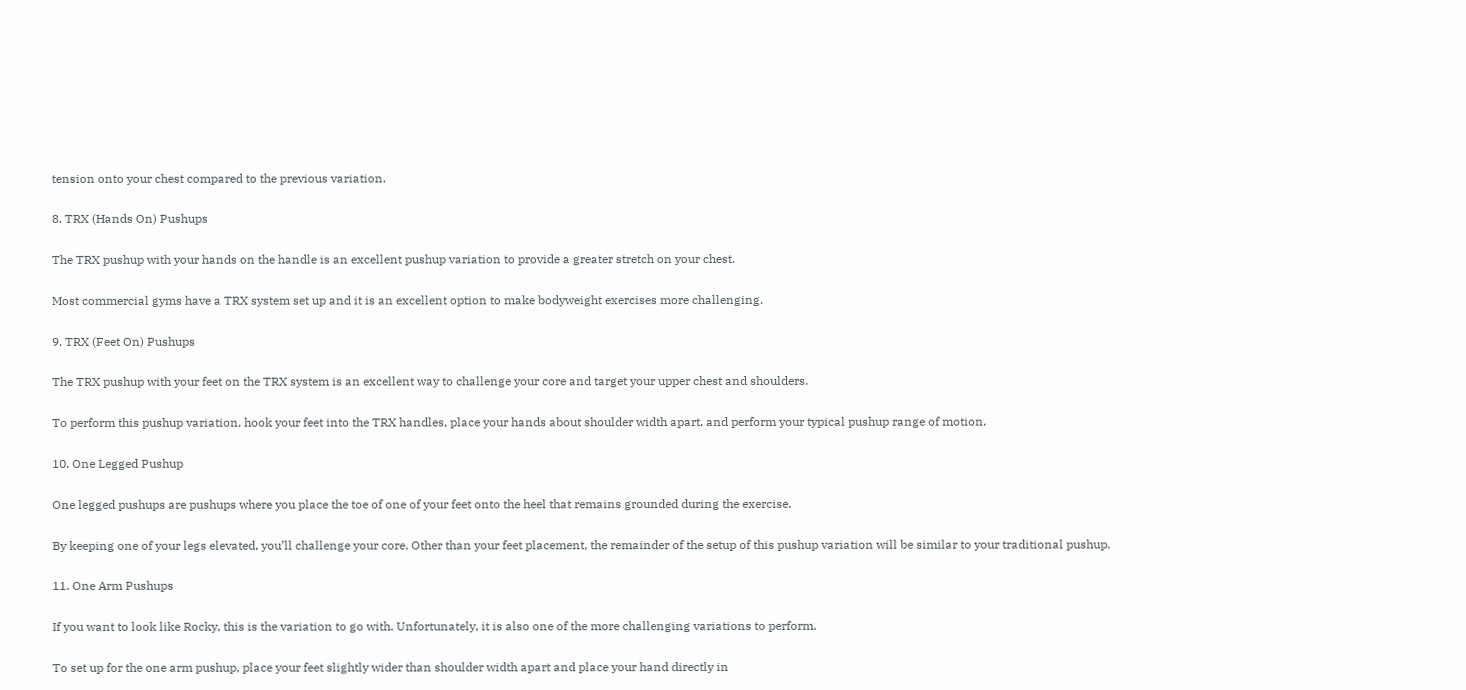tension onto your chest compared to the previous variation.

8. TRX (Hands On) Pushups

The TRX pushup with your hands on the handle is an excellent pushup variation to provide a greater stretch on your chest.

Most commercial gyms have a TRX system set up and it is an excellent option to make bodyweight exercises more challenging.

9. TRX (Feet On) Pushups

The TRX pushup with your feet on the TRX system is an excellent way to challenge your core and target your upper chest and shoulders.

To perform this pushup variation, hook your feet into the TRX handles, place your hands about shoulder width apart, and perform your typical pushup range of motion.

10. One Legged Pushup

One legged pushups are pushups where you place the toe of one of your feet onto the heel that remains grounded during the exercise.

By keeping one of your legs elevated, you’ll challenge your core. Other than your feet placement, the remainder of the setup of this pushup variation will be similar to your traditional pushup.

11. One Arm Pushups

If you want to look like Rocky, this is the variation to go with. Unfortunately, it is also one of the more challenging variations to perform.

To set up for the one arm pushup, place your feet slightly wider than shoulder width apart and place your hand directly in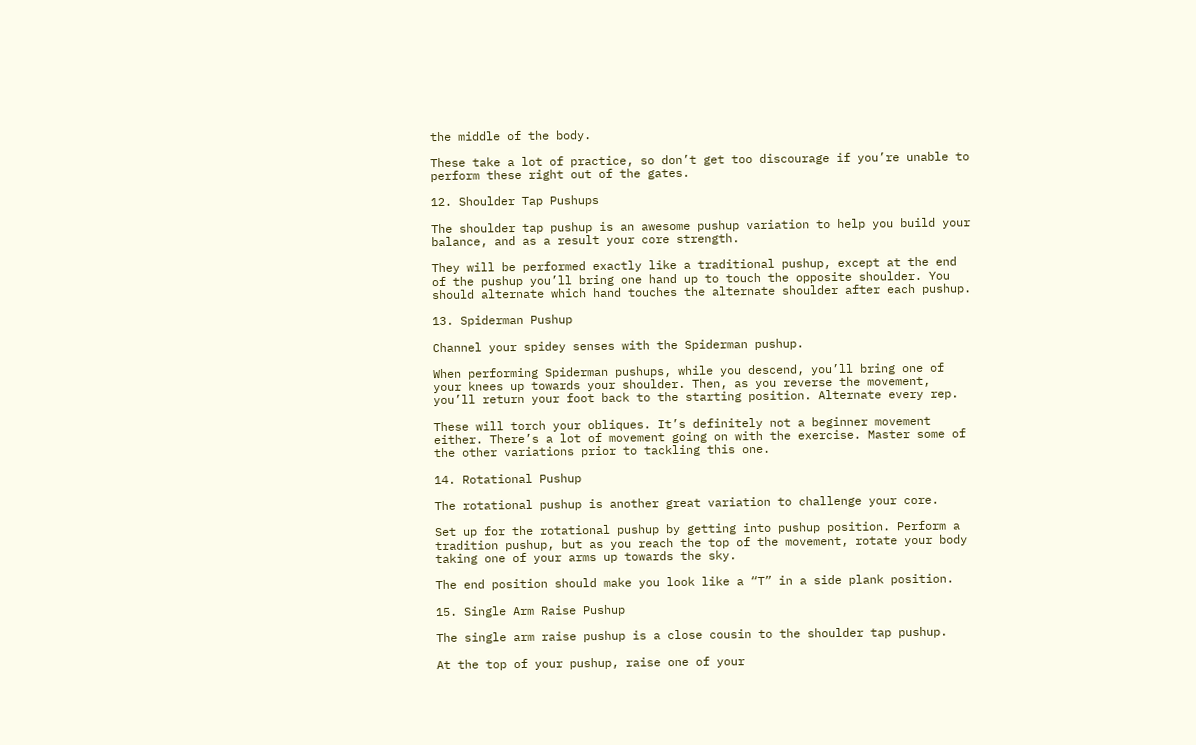the middle of the body.

These take a lot of practice, so don’t get too discourage if you’re unable to perform these right out of the gates.

12. Shoulder Tap Pushups

The shoulder tap pushup is an awesome pushup variation to help you build your balance, and as a result your core strength.

They will be performed exactly like a traditional pushup, except at the end of the pushup you’ll bring one hand up to touch the opposite shoulder. You should alternate which hand touches the alternate shoulder after each pushup.

13. Spiderman Pushup

Channel your spidey senses with the Spiderman pushup.

When performing Spiderman pushups, while you descend, you’ll bring one of your knees up towards your shoulder. Then, as you reverse the movement, you’ll return your foot back to the starting position. Alternate every rep.

These will torch your obliques. It’s definitely not a beginner movement either. There’s a lot of movement going on with the exercise. Master some of the other variations prior to tackling this one.

14. Rotational Pushup

The rotational pushup is another great variation to challenge your core.

Set up for the rotational pushup by getting into pushup position. Perform a tradition pushup, but as you reach the top of the movement, rotate your body taking one of your arms up towards the sky.

The end position should make you look like a “T” in a side plank position.

15. Single Arm Raise Pushup

The single arm raise pushup is a close cousin to the shoulder tap pushup.

At the top of your pushup, raise one of your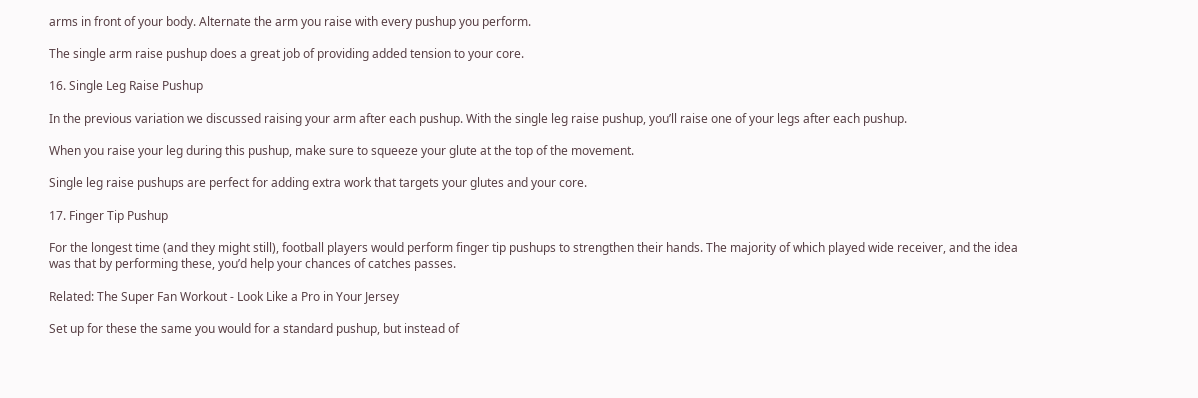arms in front of your body. Alternate the arm you raise with every pushup you perform.

The single arm raise pushup does a great job of providing added tension to your core.

16. Single Leg Raise Pushup

In the previous variation we discussed raising your arm after each pushup. With the single leg raise pushup, you’ll raise one of your legs after each pushup.

When you raise your leg during this pushup, make sure to squeeze your glute at the top of the movement.

Single leg raise pushups are perfect for adding extra work that targets your glutes and your core.

17. Finger Tip Pushup

For the longest time (and they might still), football players would perform finger tip pushups to strengthen their hands. The majority of which played wide receiver, and the idea was that by performing these, you’d help your chances of catches passes.

Related: The Super Fan Workout - Look Like a Pro in Your Jersey

Set up for these the same you would for a standard pushup, but instead of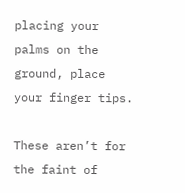placing your palms on the ground, place your finger tips.

These aren’t for the faint of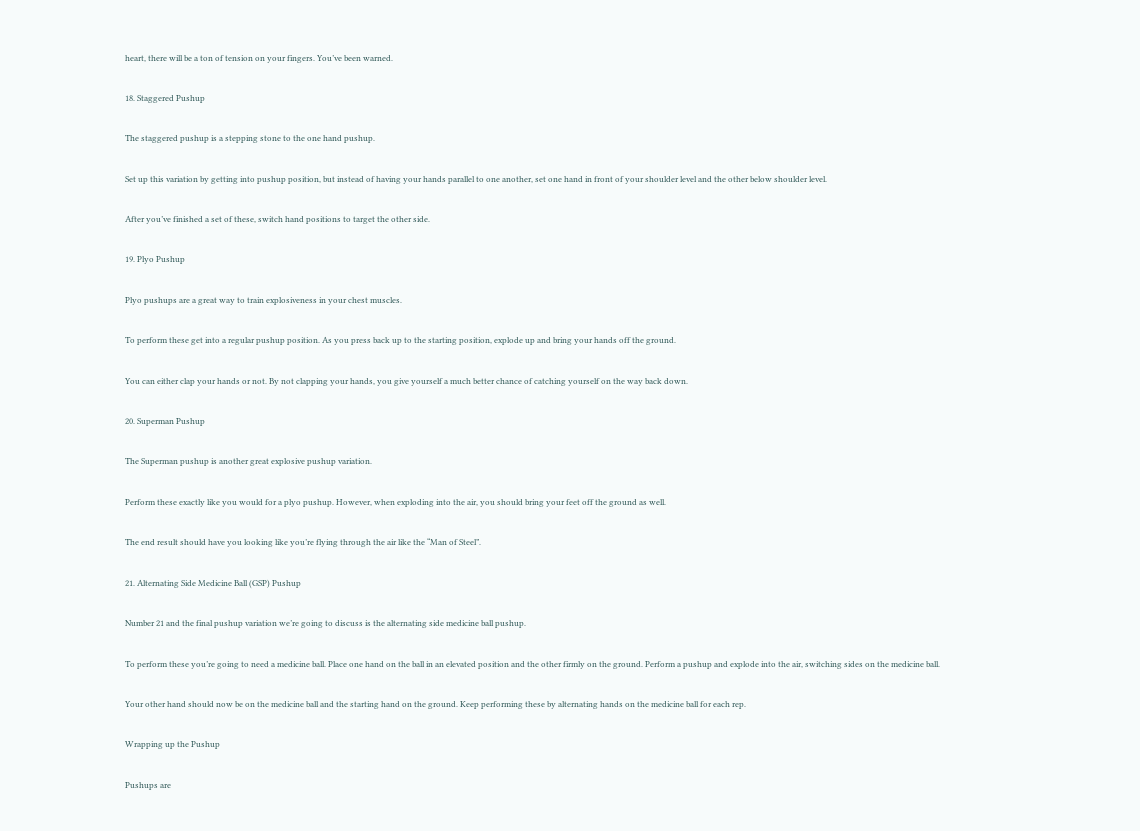heart, there will be a ton of tension on your fingers. You’ve been warned.

18. Staggered Pushup

The staggered pushup is a stepping stone to the one hand pushup.

Set up this variation by getting into pushup position, but instead of having your hands parallel to one another, set one hand in front of your shoulder level and the other below shoulder level.

After you’ve finished a set of these, switch hand positions to target the other side.

19. Plyo Pushup

Plyo pushups are a great way to train explosiveness in your chest muscles.

To perform these get into a regular pushup position. As you press back up to the starting position, explode up and bring your hands off the ground.

You can either clap your hands or not. By not clapping your hands, you give yourself a much better chance of catching yourself on the way back down.

20. Superman Pushup

The Superman pushup is another great explosive pushup variation.

Perform these exactly like you would for a plyo pushup. However, when exploding into the air, you should bring your feet off the ground as well.

The end result should have you looking like you’re flying through the air like the “Man of Steel”.

21. Alternating Side Medicine Ball (GSP) Pushup

Number 21 and the final pushup variation we’re going to discuss is the alternating side medicine ball pushup.

To perform these you’re going to need a medicine ball. Place one hand on the ball in an elevated position and the other firmly on the ground. Perform a pushup and explode into the air, switching sides on the medicine ball.

Your other hand should now be on the medicine ball and the starting hand on the ground. Keep performing these by alternating hands on the medicine ball for each rep.

Wrapping up the Pushup

Pushups are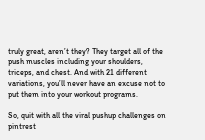truly great, aren’t they? They target all of the push muscles including your shoulders, triceps, and chest. And with 21 different variations, you’ll never have an excuse not to put them into your workout programs.

So, quit with all the viral pushup challenges on pintrest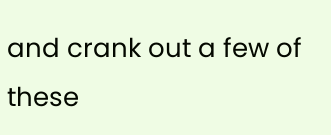and crank out a few of these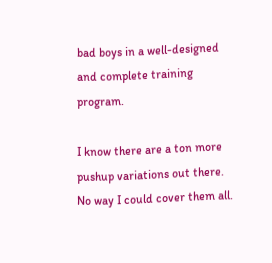bad boys in a well-designed and complete training program.

I know there are a ton more pushup variations out there. No way I could cover them all.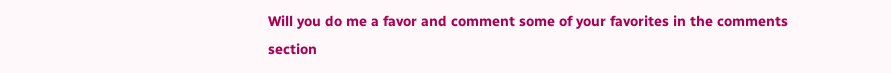Will you do me a favor and comment some of your favorites in the comments section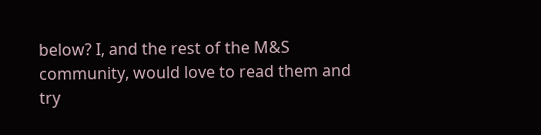below? I, and the rest of the M&S community, would love to read them and try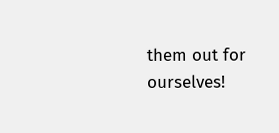them out for ourselves!